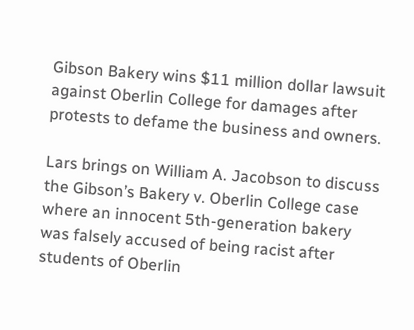Gibson Bakery wins $11 million dollar lawsuit against Oberlin College for damages after protests to defame the business and owners.

Lars brings on William A. Jacobson to discuss the Gibson’s Bakery v. Oberlin College case where an innocent 5th-generation bakery was falsely accused of being racist after students of Oberlin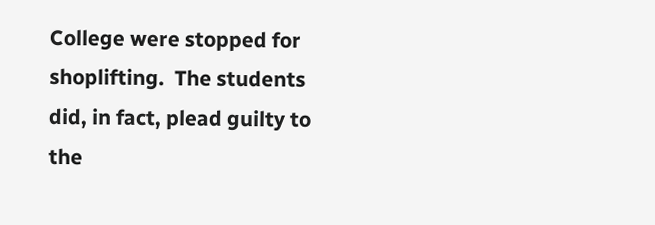College were stopped for shoplifting.  The students did, in fact, plead guilty to the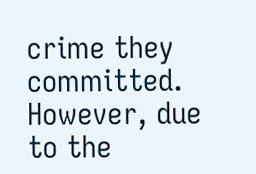crime they committed. However, due to the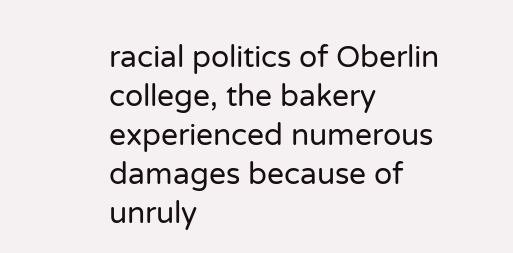racial politics of Oberlin college, the bakery experienced numerous damages because of unruly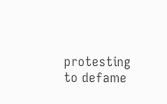protesting to defame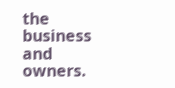the business and owners.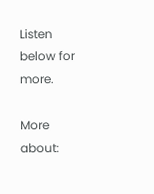Listen below for more.

More about: